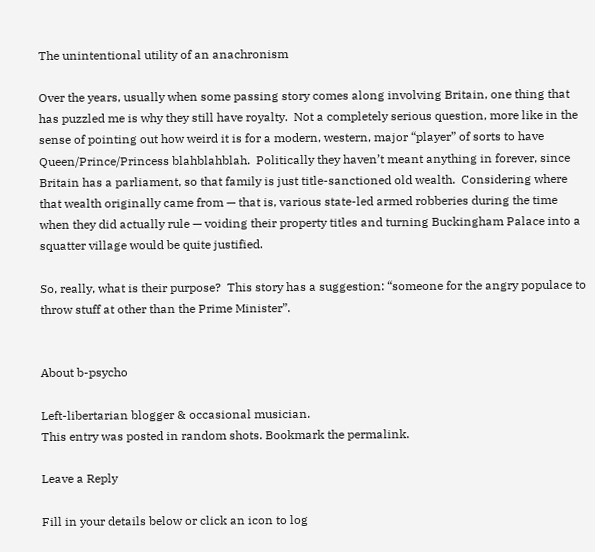The unintentional utility of an anachronism

Over the years, usually when some passing story comes along involving Britain, one thing that has puzzled me is why they still have royalty.  Not a completely serious question, more like in the sense of pointing out how weird it is for a modern, western, major “player” of sorts to have Queen/Prince/Princess blahblahblah.  Politically they haven’t meant anything in forever, since Britain has a parliament, so that family is just title-sanctioned old wealth.  Considering where that wealth originally came from — that is, various state-led armed robberies during the time when they did actually rule — voiding their property titles and turning Buckingham Palace into a squatter village would be quite justified.

So, really, what is their purpose?  This story has a suggestion: “someone for the angry populace to throw stuff at other than the Prime Minister”.


About b-psycho

Left-libertarian blogger & occasional musician.
This entry was posted in random shots. Bookmark the permalink.

Leave a Reply

Fill in your details below or click an icon to log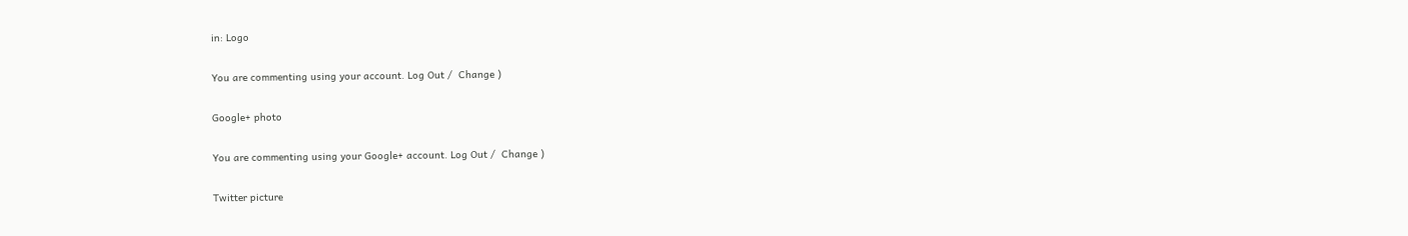in: Logo

You are commenting using your account. Log Out /  Change )

Google+ photo

You are commenting using your Google+ account. Log Out /  Change )

Twitter picture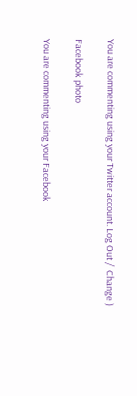You are commenting using your Twitter account. Log Out /  Change )

Facebook photo

You are commenting using your Facebook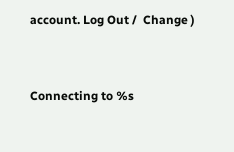account. Log Out /  Change )


Connecting to %s